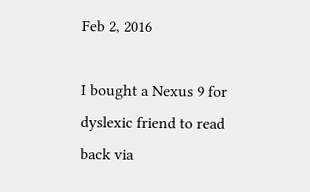Feb 2, 2016

I bought a Nexus 9 for dyslexic friend to read back via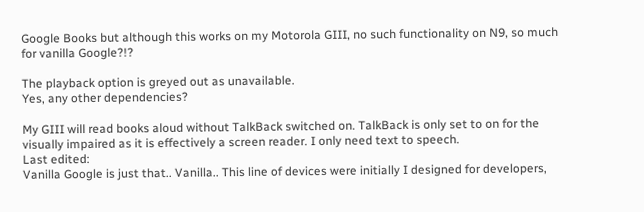Google Books but although this works on my Motorola GIII, no such functionality on N9, so much for vanilla Google?!?

The playback option is greyed out as unavailable.
Yes, any other dependencies?

My GIII will read books aloud without TalkBack switched on. TalkBack is only set to on for the visually impaired as it is effectively a screen reader. I only need text to speech.
Last edited:
Vanilla Google is just that.. Vanilla.. This line of devices were initially I designed for developers,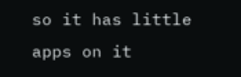so it has little apps on it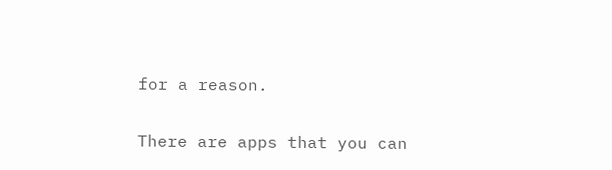for a reason.

There are apps that you can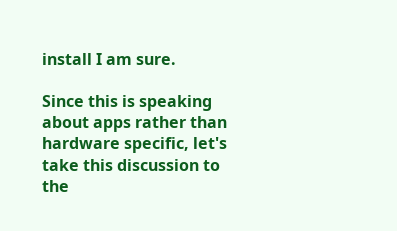install I am sure.

Since this is speaking about apps rather than hardware specific, let's take this discussion to the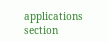applications section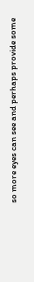so more eyes can see and perhaps provide some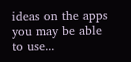ideas on the apps you may be able to use...